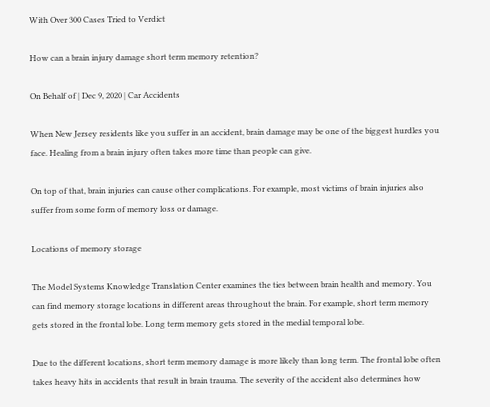With Over 300 Cases Tried to Verdict

How can a brain injury damage short term memory retention?

On Behalf of | Dec 9, 2020 | Car Accidents

When New Jersey residents like you suffer in an accident, brain damage may be one of the biggest hurdles you face. Healing from a brain injury often takes more time than people can give.

On top of that, brain injuries can cause other complications. For example, most victims of brain injuries also suffer from some form of memory loss or damage.

Locations of memory storage

The Model Systems Knowledge Translation Center examines the ties between brain health and memory. You can find memory storage locations in different areas throughout the brain. For example, short term memory gets stored in the frontal lobe. Long term memory gets stored in the medial temporal lobe.

Due to the different locations, short term memory damage is more likely than long term. The frontal lobe often takes heavy hits in accidents that result in brain trauma. The severity of the accident also determines how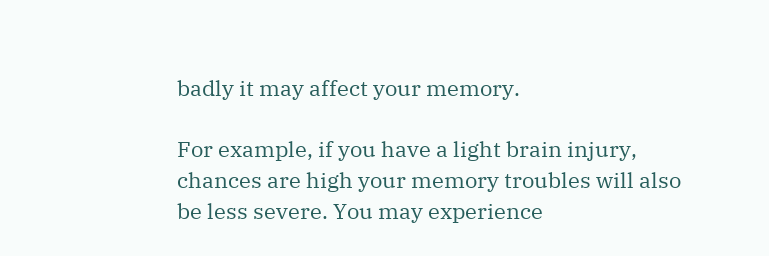badly it may affect your memory.

For example, if you have a light brain injury, chances are high your memory troubles will also be less severe. You may experience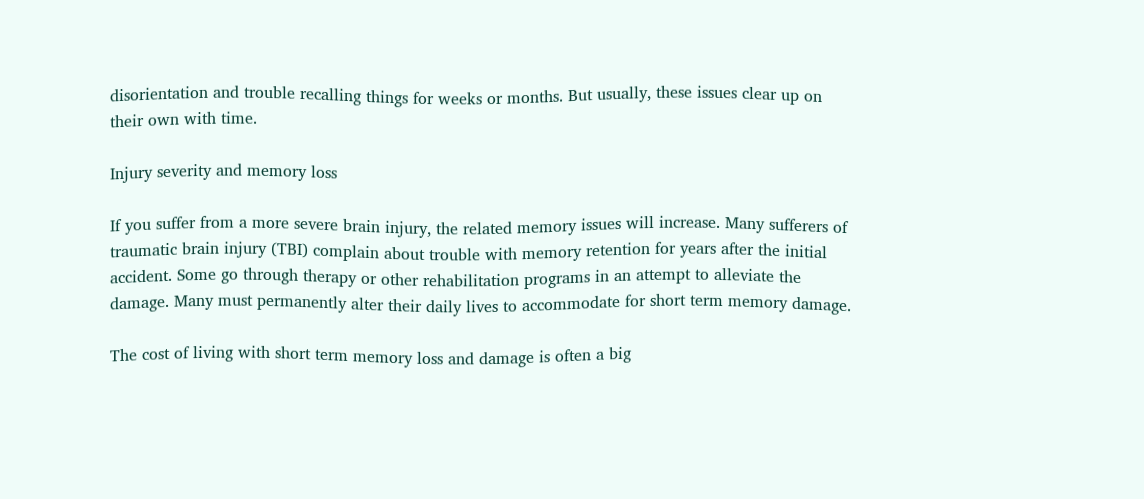disorientation and trouble recalling things for weeks or months. But usually, these issues clear up on their own with time.

Injury severity and memory loss

If you suffer from a more severe brain injury, the related memory issues will increase. Many sufferers of traumatic brain injury (TBI) complain about trouble with memory retention for years after the initial accident. Some go through therapy or other rehabilitation programs in an attempt to alleviate the damage. Many must permanently alter their daily lives to accommodate for short term memory damage.

The cost of living with short term memory loss and damage is often a big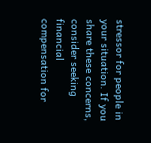stressor for people in your situation. If you share these concerns, consider seeking financial compensation for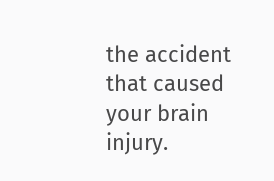the accident that caused your brain injury.